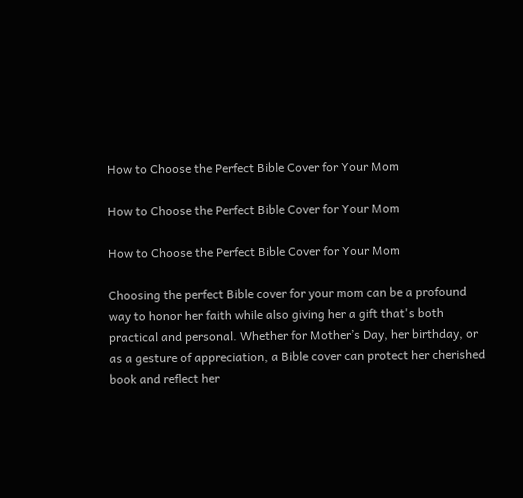How to Choose the Perfect Bible Cover for Your Mom

How to Choose the Perfect Bible Cover for Your Mom

How to Choose the Perfect Bible Cover for Your Mom

Choosing the perfect Bible cover for your mom can be a profound way to honor her faith while also giving her a gift that's both practical and personal. Whether for Mother’s Day, her birthday, or as a gesture of appreciation, a Bible cover can protect her cherished book and reflect her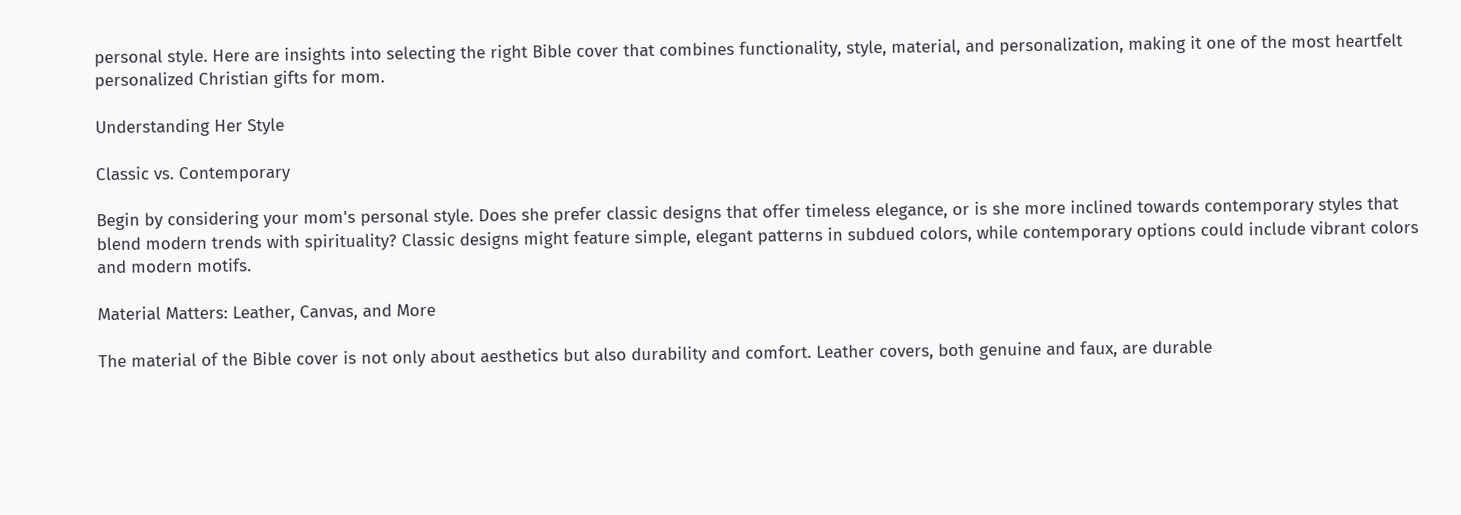personal style. Here are insights into selecting the right Bible cover that combines functionality, style, material, and personalization, making it one of the most heartfelt personalized Christian gifts for mom.

Understanding Her Style

Classic vs. Contemporary

Begin by considering your mom's personal style. Does she prefer classic designs that offer timeless elegance, or is she more inclined towards contemporary styles that blend modern trends with spirituality? Classic designs might feature simple, elegant patterns in subdued colors, while contemporary options could include vibrant colors and modern motifs.

Material Matters: Leather, Canvas, and More

The material of the Bible cover is not only about aesthetics but also durability and comfort. Leather covers, both genuine and faux, are durable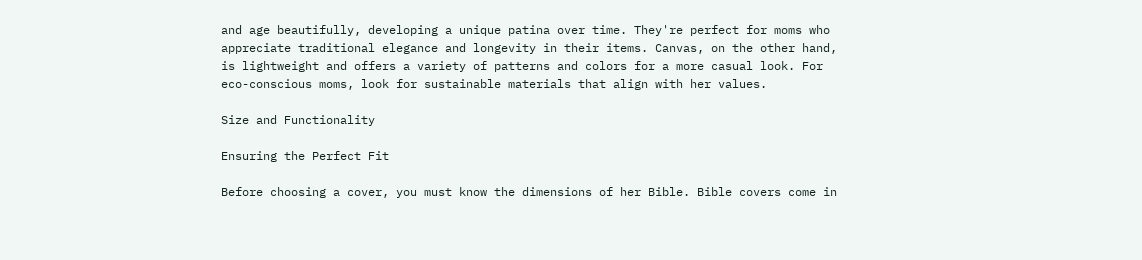and age beautifully, developing a unique patina over time. They're perfect for moms who appreciate traditional elegance and longevity in their items. Canvas, on the other hand, is lightweight and offers a variety of patterns and colors for a more casual look. For eco-conscious moms, look for sustainable materials that align with her values.

Size and Functionality

Ensuring the Perfect Fit

Before choosing a cover, you must know the dimensions of her Bible. Bible covers come in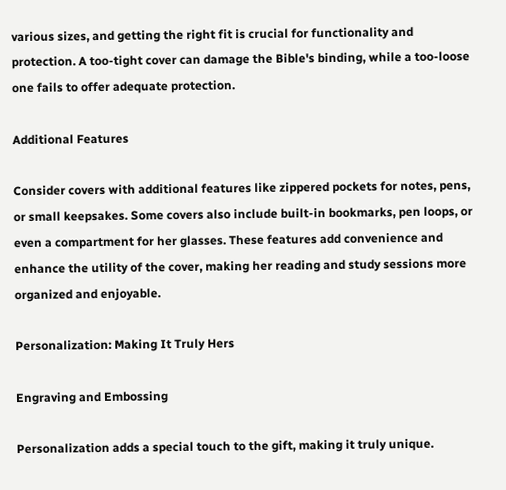various sizes, and getting the right fit is crucial for functionality and protection. A too-tight cover can damage the Bible's binding, while a too-loose one fails to offer adequate protection.

Additional Features

Consider covers with additional features like zippered pockets for notes, pens, or small keepsakes. Some covers also include built-in bookmarks, pen loops, or even a compartment for her glasses. These features add convenience and enhance the utility of the cover, making her reading and study sessions more organized and enjoyable.

Personalization: Making It Truly Hers

Engraving and Embossing

Personalization adds a special touch to the gift, making it truly unique.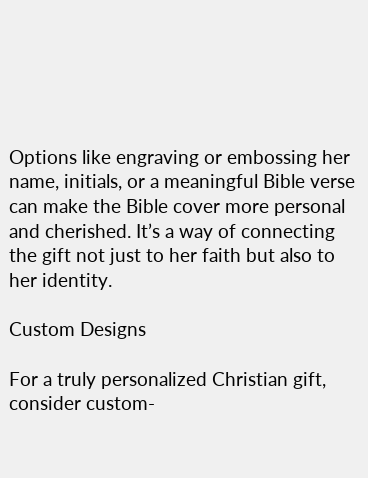Options like engraving or embossing her name, initials, or a meaningful Bible verse can make the Bible cover more personal and cherished. It’s a way of connecting the gift not just to her faith but also to her identity.

Custom Designs

For a truly personalized Christian gift, consider custom-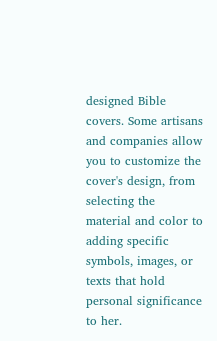designed Bible covers. Some artisans and companies allow you to customize the cover's design, from selecting the material and color to adding specific symbols, images, or texts that hold personal significance to her.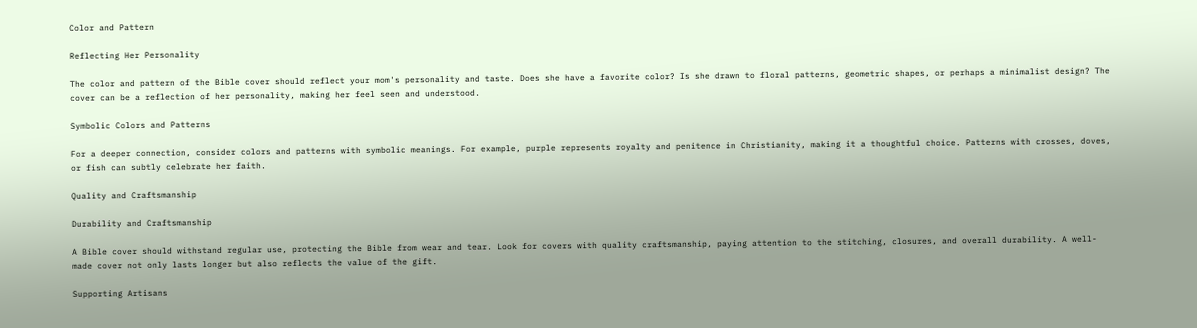Color and Pattern

Reflecting Her Personality

The color and pattern of the Bible cover should reflect your mom's personality and taste. Does she have a favorite color? Is she drawn to floral patterns, geometric shapes, or perhaps a minimalist design? The cover can be a reflection of her personality, making her feel seen and understood.

Symbolic Colors and Patterns

For a deeper connection, consider colors and patterns with symbolic meanings. For example, purple represents royalty and penitence in Christianity, making it a thoughtful choice. Patterns with crosses, doves, or fish can subtly celebrate her faith.

Quality and Craftsmanship

Durability and Craftsmanship

A Bible cover should withstand regular use, protecting the Bible from wear and tear. Look for covers with quality craftsmanship, paying attention to the stitching, closures, and overall durability. A well-made cover not only lasts longer but also reflects the value of the gift.

Supporting Artisans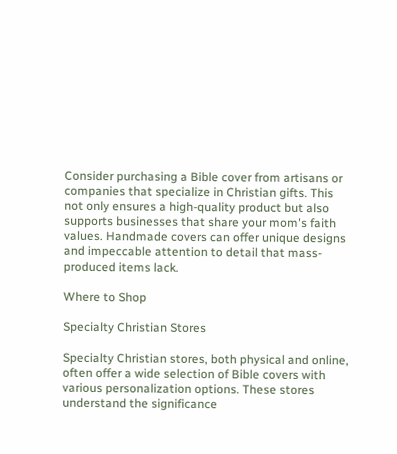Consider purchasing a Bible cover from artisans or companies that specialize in Christian gifts. This not only ensures a high-quality product but also supports businesses that share your mom's faith values. Handmade covers can offer unique designs and impeccable attention to detail that mass-produced items lack.

Where to Shop

Specialty Christian Stores

Specialty Christian stores, both physical and online, often offer a wide selection of Bible covers with various personalization options. These stores understand the significance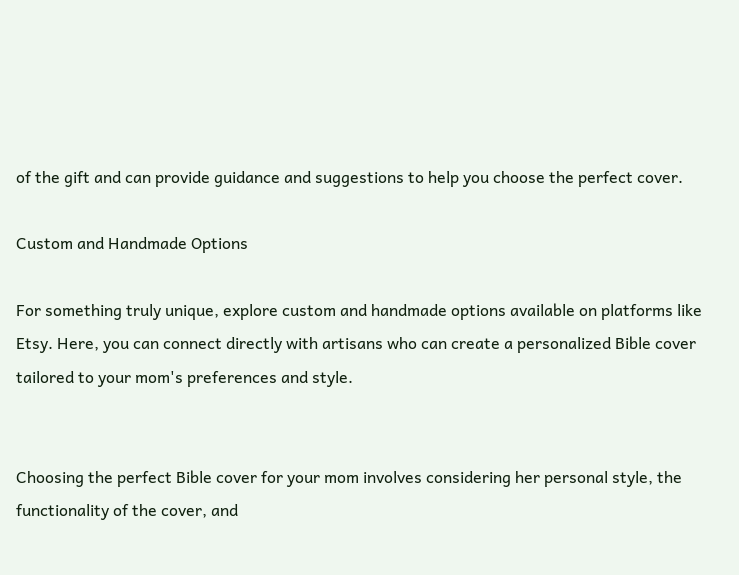of the gift and can provide guidance and suggestions to help you choose the perfect cover.

Custom and Handmade Options

For something truly unique, explore custom and handmade options available on platforms like Etsy. Here, you can connect directly with artisans who can create a personalized Bible cover tailored to your mom's preferences and style.


Choosing the perfect Bible cover for your mom involves considering her personal style, the functionality of the cover, and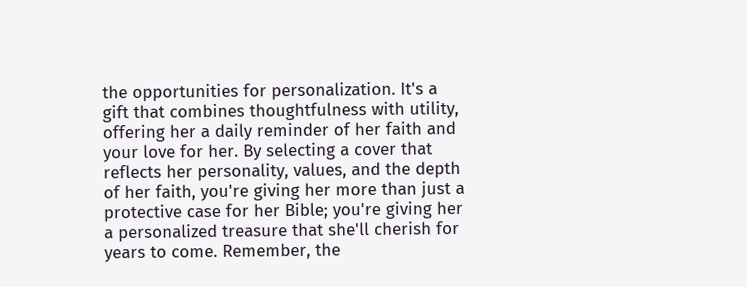the opportunities for personalization. It's a gift that combines thoughtfulness with utility, offering her a daily reminder of her faith and your love for her. By selecting a cover that reflects her personality, values, and the depth of her faith, you're giving her more than just a protective case for her Bible; you're giving her a personalized treasure that she'll cherish for years to come. Remember, the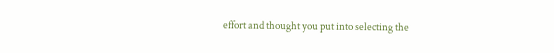effort and thought you put into selecting the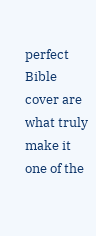perfect Bible cover are what truly make it one of the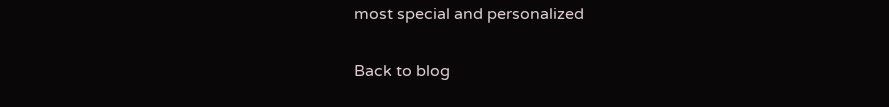most special and personalized

Back to blog